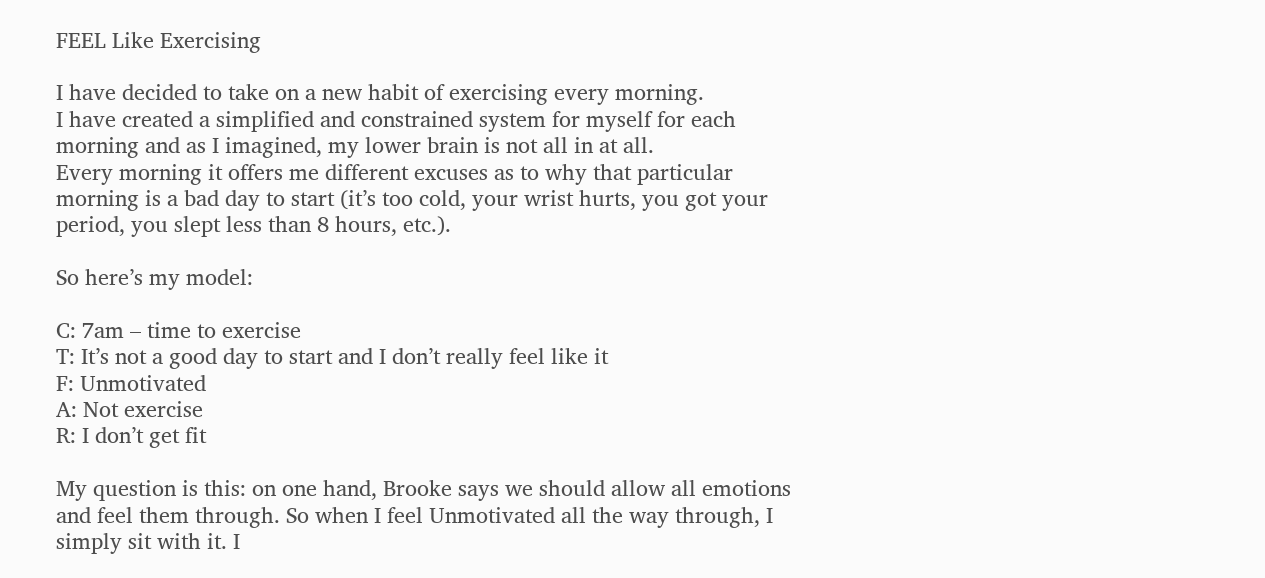FEEL Like Exercising

I have decided to take on a new habit of exercising every morning.
I have created a simplified and constrained system for myself for each morning and as I imagined, my lower brain is not all in at all.
Every morning it offers me different excuses as to why that particular morning is a bad day to start (it’s too cold, your wrist hurts, you got your period, you slept less than 8 hours, etc.).

So here’s my model:

C: 7am – time to exercise
T: It’s not a good day to start and I don’t really feel like it
F: Unmotivated
A: Not exercise
R: I don’t get fit

My question is this: on one hand, Brooke says we should allow all emotions and feel them through. So when I feel Unmotivated all the way through, I simply sit with it. I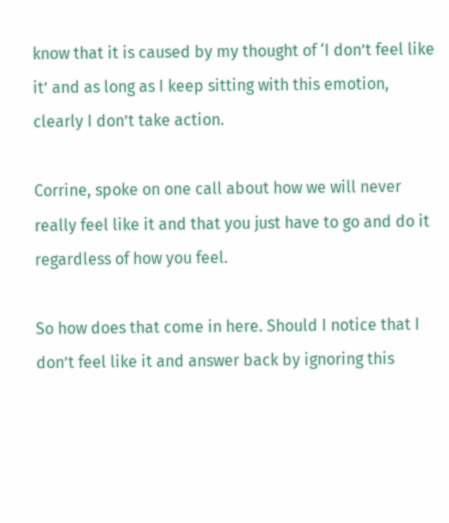know that it is caused by my thought of ‘I don’t feel like it’ and as long as I keep sitting with this emotion, clearly I don’t take action.

Corrine, spoke on one call about how we will never really feel like it and that you just have to go and do it regardless of how you feel.

So how does that come in here. Should I notice that I don’t feel like it and answer back by ignoring this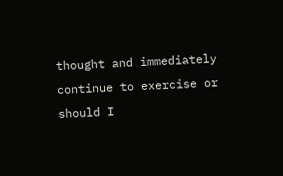thought and immediately continue to exercise or should I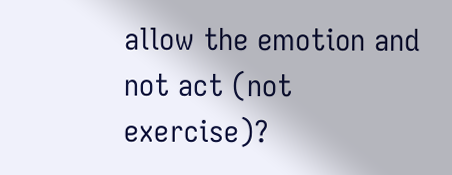allow the emotion and not act (not exercise)?